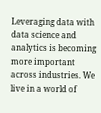Leveraging data with data science and analytics is becoming more important across industries. We live in a world of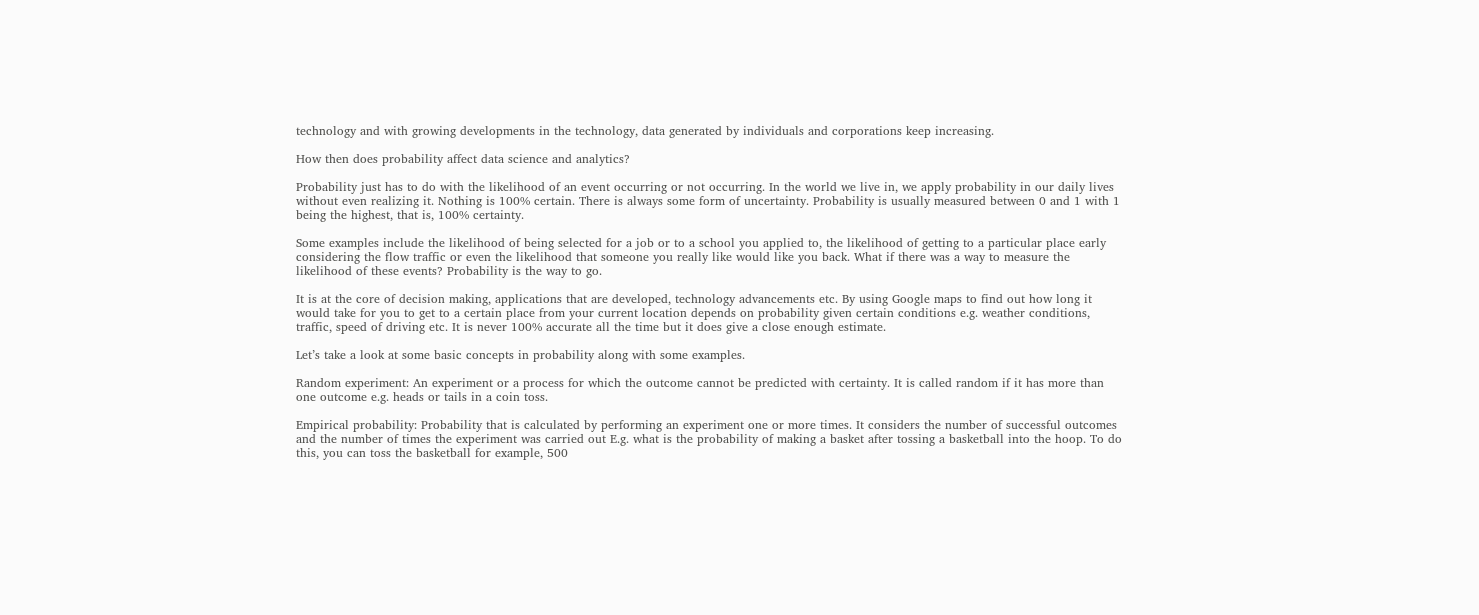technology and with growing developments in the technology, data generated by individuals and corporations keep increasing.

How then does probability affect data science and analytics?

Probability just has to do with the likelihood of an event occurring or not occurring. In the world we live in, we apply probability in our daily lives without even realizing it. Nothing is 100% certain. There is always some form of uncertainty. Probability is usually measured between 0 and 1 with 1 being the highest, that is, 100% certainty.

Some examples include the likelihood of being selected for a job or to a school you applied to, the likelihood of getting to a particular place early considering the flow traffic or even the likelihood that someone you really like would like you back. What if there was a way to measure the likelihood of these events? Probability is the way to go.

It is at the core of decision making, applications that are developed, technology advancements etc. By using Google maps to find out how long it would take for you to get to a certain place from your current location depends on probability given certain conditions e.g. weather conditions, traffic, speed of driving etc. It is never 100% accurate all the time but it does give a close enough estimate.

Let’s take a look at some basic concepts in probability along with some examples.

Random experiment: An experiment or a process for which the outcome cannot be predicted with certainty. It is called random if it has more than one outcome e.g. heads or tails in a coin toss.

Empirical probability: Probability that is calculated by performing an experiment one or more times. It considers the number of successful outcomes and the number of times the experiment was carried out E.g. what is the probability of making a basket after tossing a basketball into the hoop. To do this, you can toss the basketball for example, 500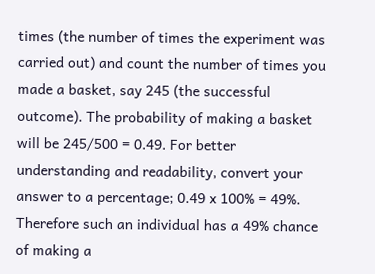times (the number of times the experiment was carried out) and count the number of times you made a basket, say 245 (the successful outcome). The probability of making a basket will be 245/500 = 0.49. For better understanding and readability, convert your answer to a percentage; 0.49 x 100% = 49%. Therefore such an individual has a 49% chance of making a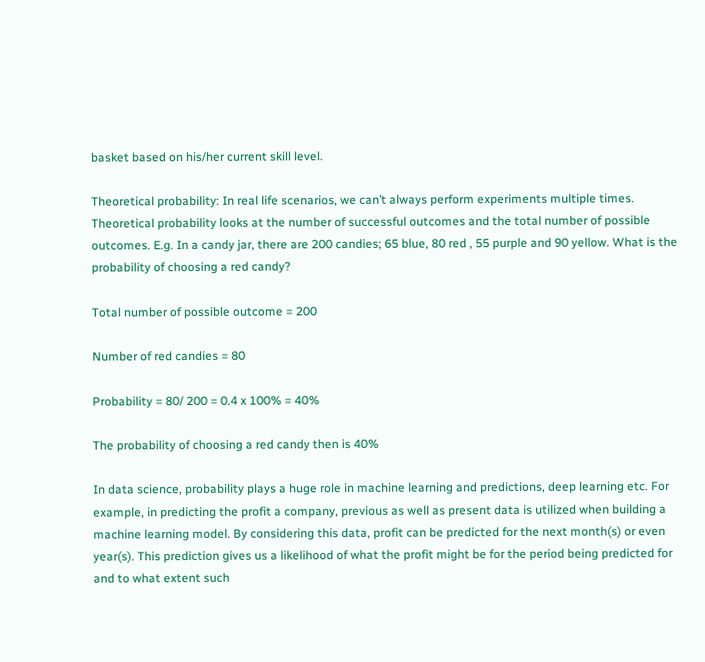basket based on his/her current skill level.

Theoretical probability: In real life scenarios, we can’t always perform experiments multiple times. Theoretical probability looks at the number of successful outcomes and the total number of possible outcomes. E.g. In a candy jar, there are 200 candies; 65 blue, 80 red , 55 purple and 90 yellow. What is the probability of choosing a red candy?

Total number of possible outcome = 200

Number of red candies = 80

Probability = 80/ 200 = 0.4 x 100% = 40%

The probability of choosing a red candy then is 40%

In data science, probability plays a huge role in machine learning and predictions, deep learning etc. For example, in predicting the profit a company, previous as well as present data is utilized when building a machine learning model. By considering this data, profit can be predicted for the next month(s) or even year(s). This prediction gives us a likelihood of what the profit might be for the period being predicted for and to what extent such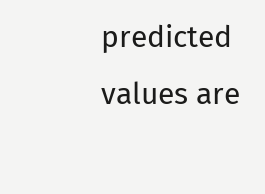predicted values are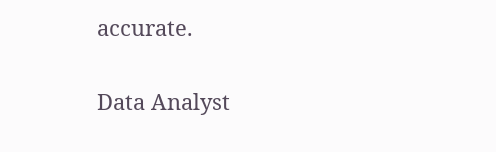accurate.

Data Analyst